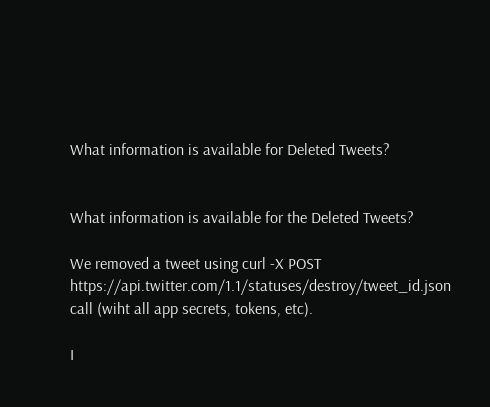What information is available for Deleted Tweets?


What information is available for the Deleted Tweets?

We removed a tweet using curl -X POST https://api.twitter.com/1.1/statuses/destroy/tweet_id.json call (wiht all app secrets, tokens, etc).

I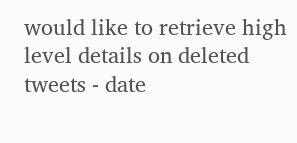would like to retrieve high level details on deleted tweets - date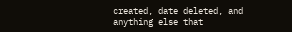created, date deleted, and anything else that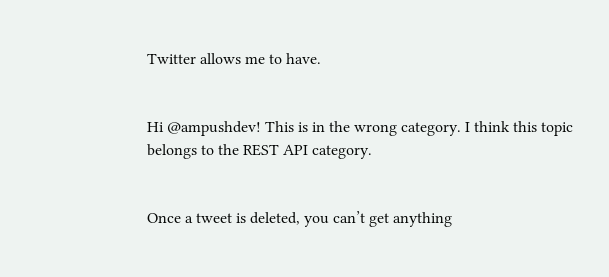Twitter allows me to have.


Hi @ampushdev! This is in the wrong category. I think this topic belongs to the REST API category.


Once a tweet is deleted, you can’t get anything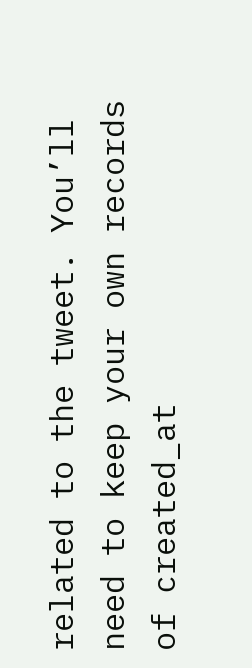related to the tweet. You’ll need to keep your own records of created_at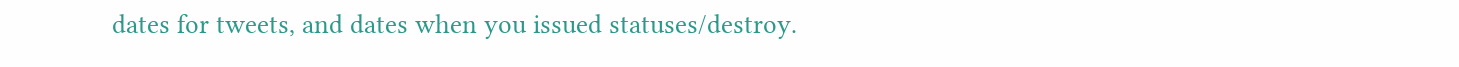dates for tweets, and dates when you issued statuses/destroy.